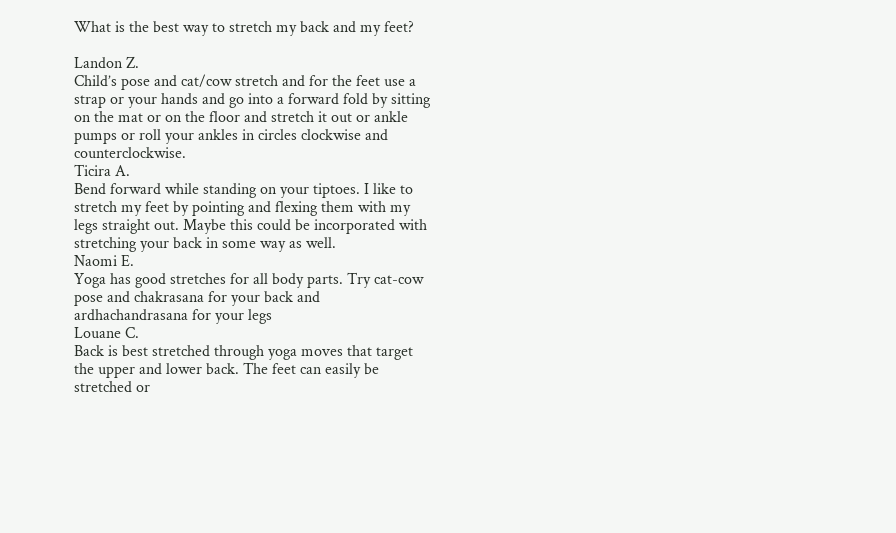What is the best way to stretch my back and my feet?

Landon Z.
Child’s pose and cat/cow stretch and for the feet use a strap or your hands and go into a forward fold by sitting on the mat or on the floor and stretch it out or ankle pumps or roll your ankles in circles clockwise and counterclockwise.
Ticira A.
Bend forward while standing on your tiptoes. I like to stretch my feet by pointing and flexing them with my legs straight out. Maybe this could be incorporated with stretching your back in some way as well.
Naomi E.
Yoga has good stretches for all body parts. Try cat-cow pose and chakrasana for your back and ardhachandrasana for your legs
Louane C.
Back is best stretched through yoga moves that target the upper and lower back. The feet can easily be stretched or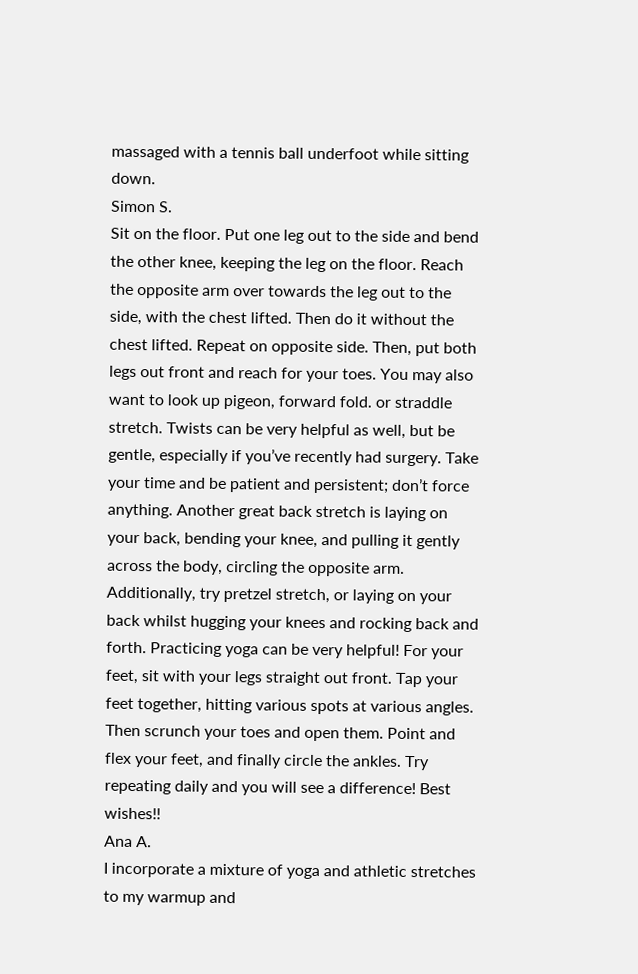massaged with a tennis ball underfoot while sitting down.
Simon S.
Sit on the floor. Put one leg out to the side and bend the other knee, keeping the leg on the floor. Reach the opposite arm over towards the leg out to the side, with the chest lifted. Then do it without the chest lifted. Repeat on opposite side. Then, put both legs out front and reach for your toes. You may also want to look up pigeon, forward fold. or straddle stretch. Twists can be very helpful as well, but be gentle, especially if you’ve recently had surgery. Take your time and be patient and persistent; don’t force anything. Another great back stretch is laying on your back, bending your knee, and pulling it gently across the body, circling the opposite arm. Additionally, try pretzel stretch, or laying on your back whilst hugging your knees and rocking back and forth. Practicing yoga can be very helpful! For your feet, sit with your legs straight out front. Tap your feet together, hitting various spots at various angles. Then scrunch your toes and open them. Point and flex your feet, and finally circle the ankles. Try repeating daily and you will see a difference! Best wishes!!
Ana A.
I incorporate a mixture of yoga and athletic stretches to my warmup and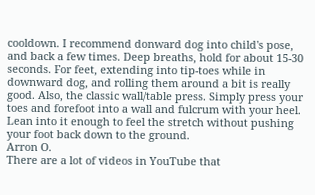cooldown. I recommend donward dog into child's pose, and back a few times. Deep breaths, hold for about 15-30 seconds. For feet, extending into tip-toes while in downward dog, and rolling them around a bit is really good. Also, the classic wall/table press. Simply press your toes and forefoot into a wall and fulcrum with your heel. Lean into it enough to feel the stretch without pushing your foot back down to the ground.
Arron O.
There are a lot of videos in YouTube that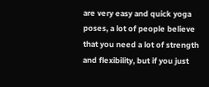are very easy and quick yoga poses, a lot of people believe that you need a lot of strength and flexibility, but if you just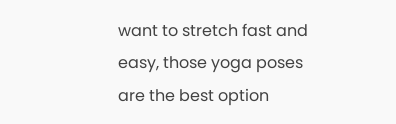want to stretch fast and easy, those yoga poses are the best option